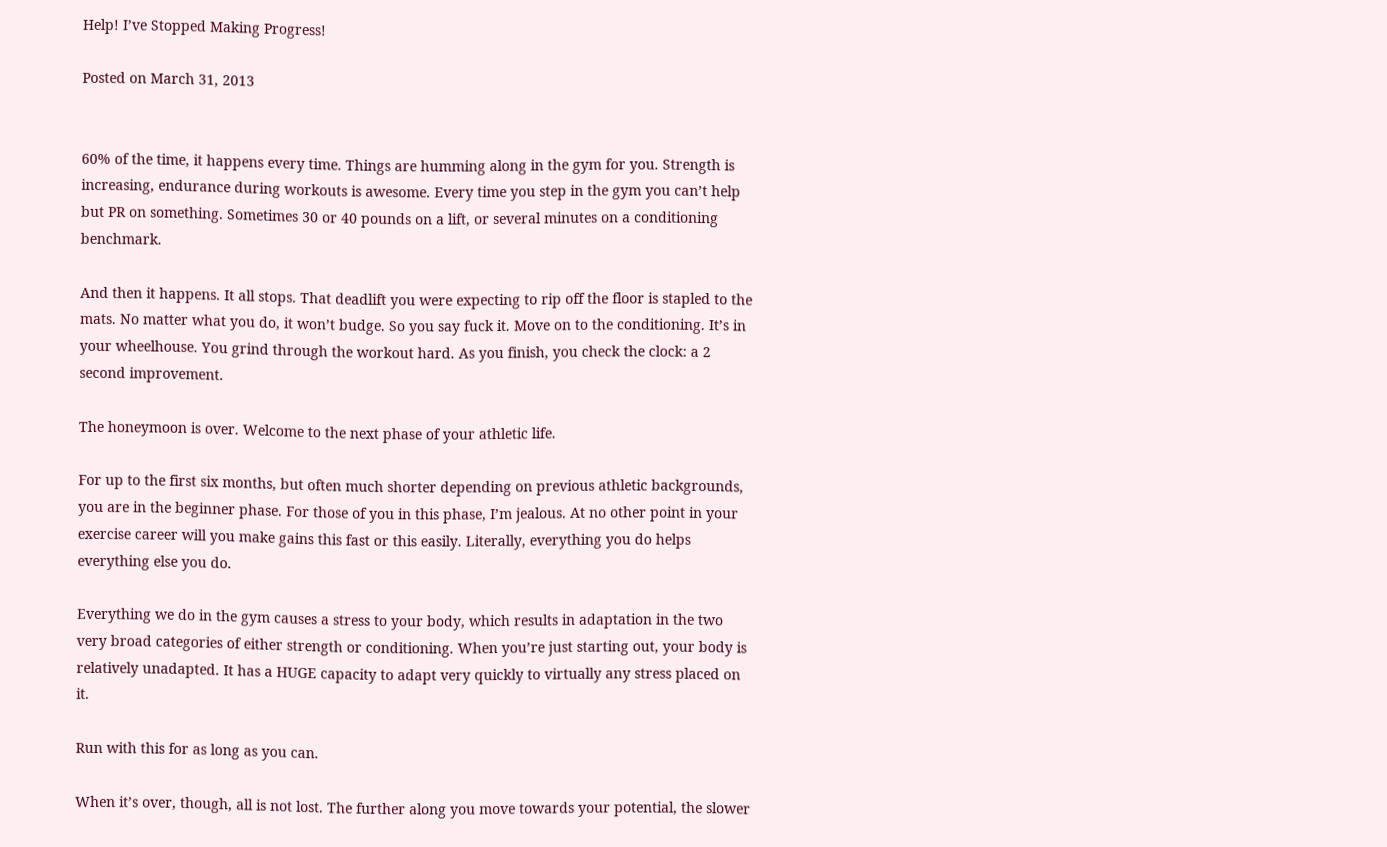Help! I’ve Stopped Making Progress!

Posted on March 31, 2013


60% of the time, it happens every time. Things are humming along in the gym for you. Strength is increasing, endurance during workouts is awesome. Every time you step in the gym you can’t help but PR on something. Sometimes 30 or 40 pounds on a lift, or several minutes on a conditioning benchmark.

And then it happens. It all stops. That deadlift you were expecting to rip off the floor is stapled to the mats. No matter what you do, it won’t budge. So you say fuck it. Move on to the conditioning. It’s in your wheelhouse. You grind through the workout hard. As you finish, you check the clock: a 2 second improvement.

The honeymoon is over. Welcome to the next phase of your athletic life.

For up to the first six months, but often much shorter depending on previous athletic backgrounds, you are in the beginner phase. For those of you in this phase, I’m jealous. At no other point in your exercise career will you make gains this fast or this easily. Literally, everything you do helps everything else you do.

Everything we do in the gym causes a stress to your body, which results in adaptation in the two very broad categories of either strength or conditioning. When you’re just starting out, your body is relatively unadapted. It has a HUGE capacity to adapt very quickly to virtually any stress placed on it.

Run with this for as long as you can.

When it’s over, though, all is not lost. The further along you move towards your potential, the slower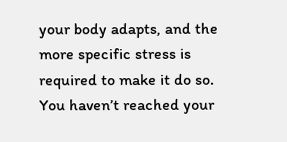your body adapts, and the more specific stress is required to make it do so.  You haven’t reached your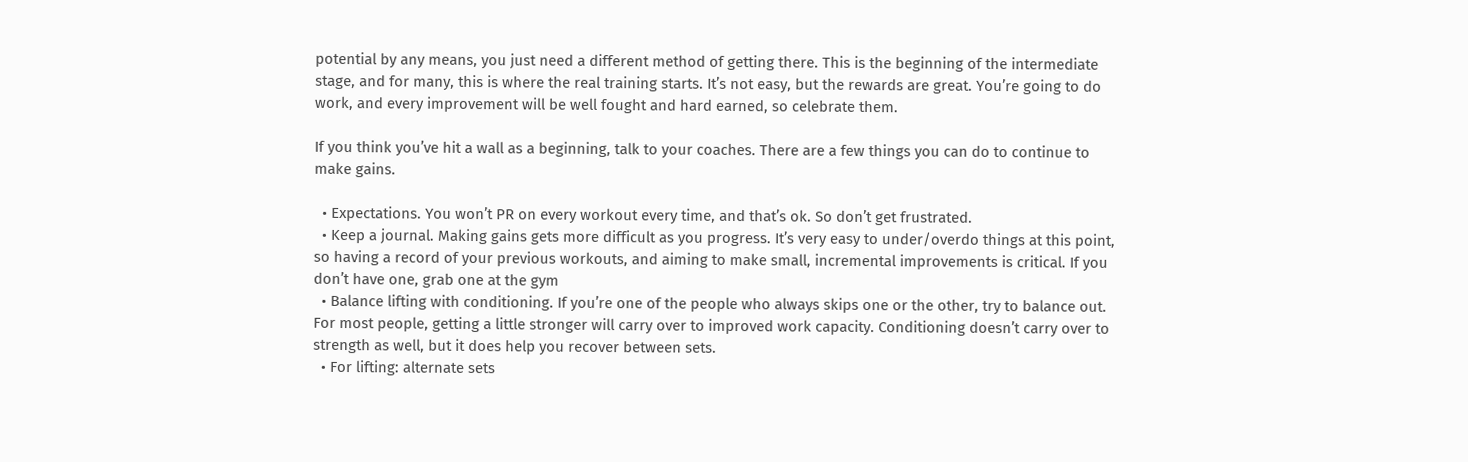potential by any means, you just need a different method of getting there. This is the beginning of the intermediate stage, and for many, this is where the real training starts. It’s not easy, but the rewards are great. You’re going to do work, and every improvement will be well fought and hard earned, so celebrate them.

If you think you’ve hit a wall as a beginning, talk to your coaches. There are a few things you can do to continue to make gains.

  • Expectations. You won’t PR on every workout every time, and that’s ok. So don’t get frustrated.
  • Keep a journal. Making gains gets more difficult as you progress. It’s very easy to under/overdo things at this point, so having a record of your previous workouts, and aiming to make small, incremental improvements is critical. If you don’t have one, grab one at the gym
  • Balance lifting with conditioning. If you’re one of the people who always skips one or the other, try to balance out. For most people, getting a little stronger will carry over to improved work capacity. Conditioning doesn’t carry over to strength as well, but it does help you recover between sets.
  • For lifting: alternate sets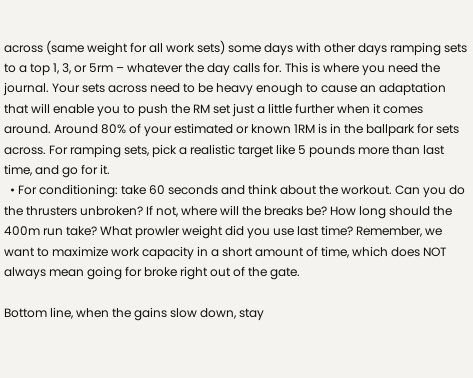across (same weight for all work sets) some days with other days ramping sets to a top 1, 3, or 5rm – whatever the day calls for. This is where you need the journal. Your sets across need to be heavy enough to cause an adaptation that will enable you to push the RM set just a little further when it comes around. Around 80% of your estimated or known 1RM is in the ballpark for sets across. For ramping sets, pick a realistic target like 5 pounds more than last time, and go for it.
  • For conditioning: take 60 seconds and think about the workout. Can you do the thrusters unbroken? If not, where will the breaks be? How long should the 400m run take? What prowler weight did you use last time? Remember, we want to maximize work capacity in a short amount of time, which does NOT always mean going for broke right out of the gate.

Bottom line, when the gains slow down, stay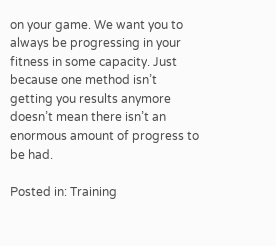on your game. We want you to always be progressing in your fitness in some capacity. Just because one method isn’t getting you results anymore doesn’t mean there isn’t an enormous amount of progress to be had.

Posted in: Training